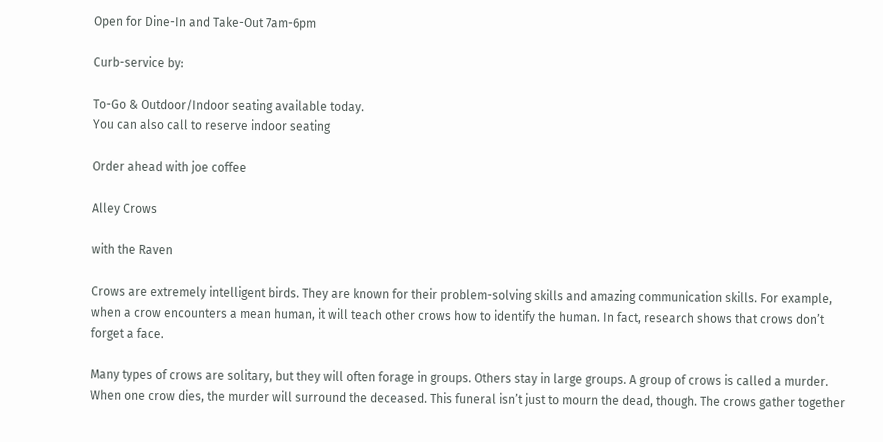Open for Dine-In and Take-Out 7am-6pm

Curb-service by:

To-Go & Outdoor/Indoor seating available today.
You can also call to reserve indoor seating

Order ahead with joe coffee

Alley Crows

with the Raven

Crows are extremely intelligent birds. They are known for their problem-solving skills and amazing communication skills. For example, when a crow encounters a mean human, it will teach other crows how to identify the human. In fact, research shows that crows don’t forget a face.

Many types of crows are solitary, but they will often forage in groups. Others stay in large groups. A group of crows is called a murder. When one crow dies, the murder will surround the deceased. This funeral isn’t just to mourn the dead, though. The crows gather together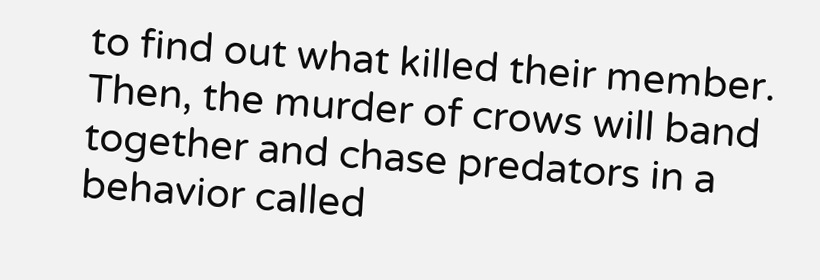to find out what killed their member. Then, the murder of crows will band together and chase predators in a behavior called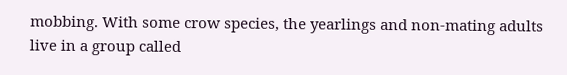mobbing. With some crow species, the yearlings and non-mating adults live in a group called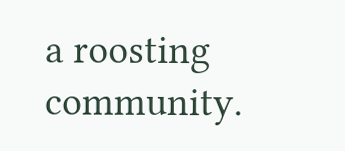a roosting community.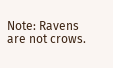Note: Ravens are not crows.